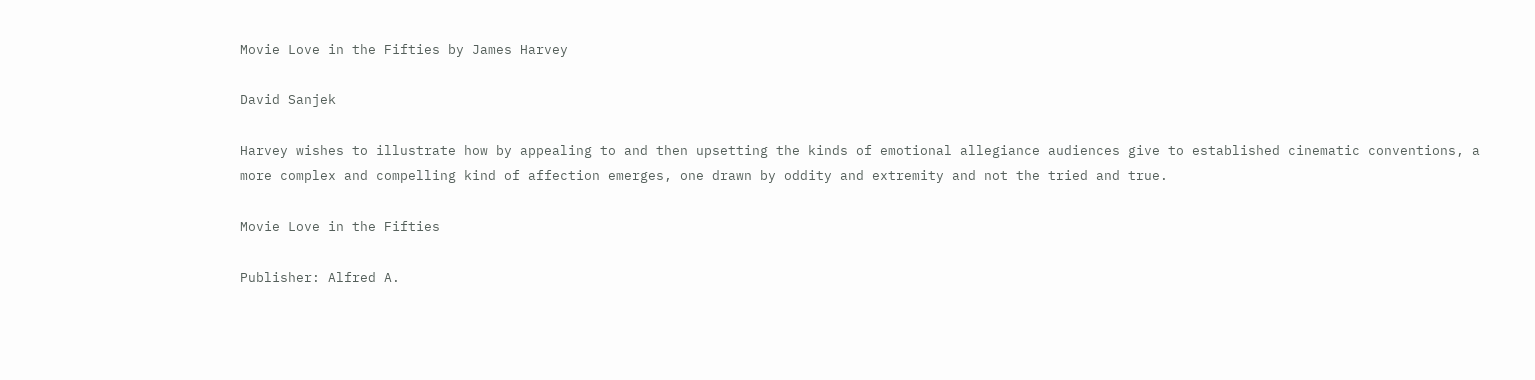Movie Love in the Fifties by James Harvey

David Sanjek

Harvey wishes to illustrate how by appealing to and then upsetting the kinds of emotional allegiance audiences give to established cinematic conventions, a more complex and compelling kind of affection emerges, one drawn by oddity and extremity and not the tried and true.

Movie Love in the Fifties

Publisher: Alfred A.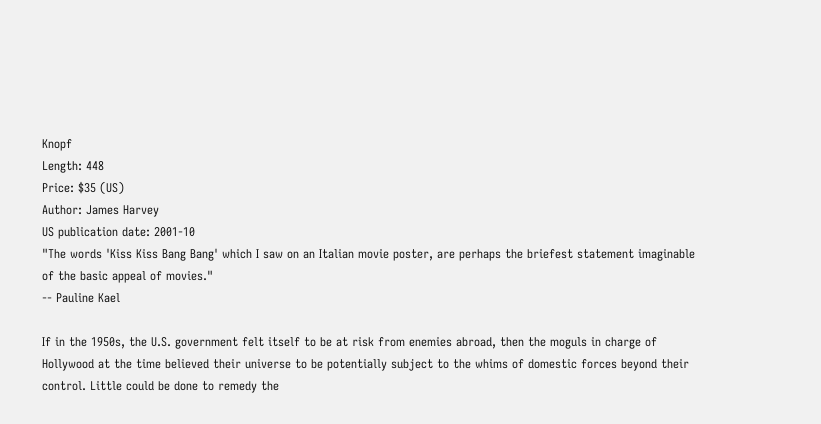Knopf
Length: 448
Price: $35 (US)
Author: James Harvey
US publication date: 2001-10
"The words 'Kiss Kiss Bang Bang' which I saw on an Italian movie poster, are perhaps the briefest statement imaginable of the basic appeal of movies."
-- Pauline Kael

If in the 1950s, the U.S. government felt itself to be at risk from enemies abroad, then the moguls in charge of Hollywood at the time believed their universe to be potentially subject to the whims of domestic forces beyond their control. Little could be done to remedy the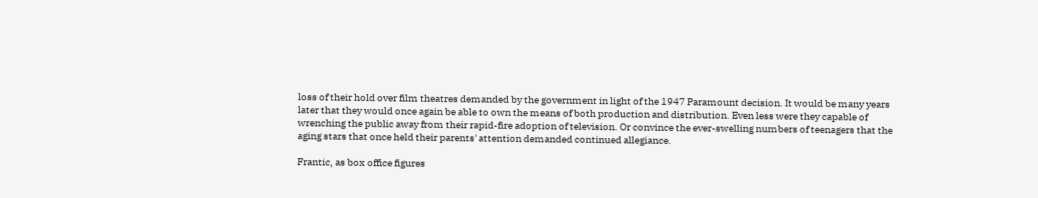loss of their hold over film theatres demanded by the government in light of the 1947 Paramount decision. It would be many years later that they would once again be able to own the means of both production and distribution. Even less were they capable of wrenching the public away from their rapid-fire adoption of television. Or convince the ever-swelling numbers of teenagers that the aging stars that once held their parents' attention demanded continued allegiance.

Frantic, as box office figures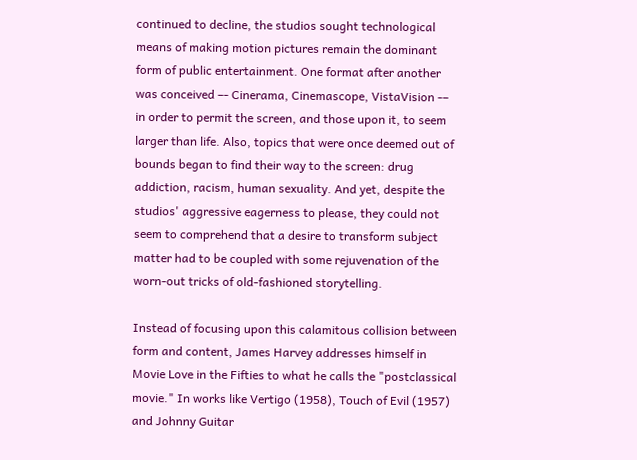continued to decline, the studios sought technological means of making motion pictures remain the dominant form of public entertainment. One format after another was conceived –- Cinerama, Cinemascope, VistaVision -– in order to permit the screen, and those upon it, to seem larger than life. Also, topics that were once deemed out of bounds began to find their way to the screen: drug addiction, racism, human sexuality. And yet, despite the studios' aggressive eagerness to please, they could not seem to comprehend that a desire to transform subject matter had to be coupled with some rejuvenation of the worn-out tricks of old-fashioned storytelling.

Instead of focusing upon this calamitous collision between form and content, James Harvey addresses himself in Movie Love in the Fifties to what he calls the "postclassical movie." In works like Vertigo (1958), Touch of Evil (1957) and Johnny Guitar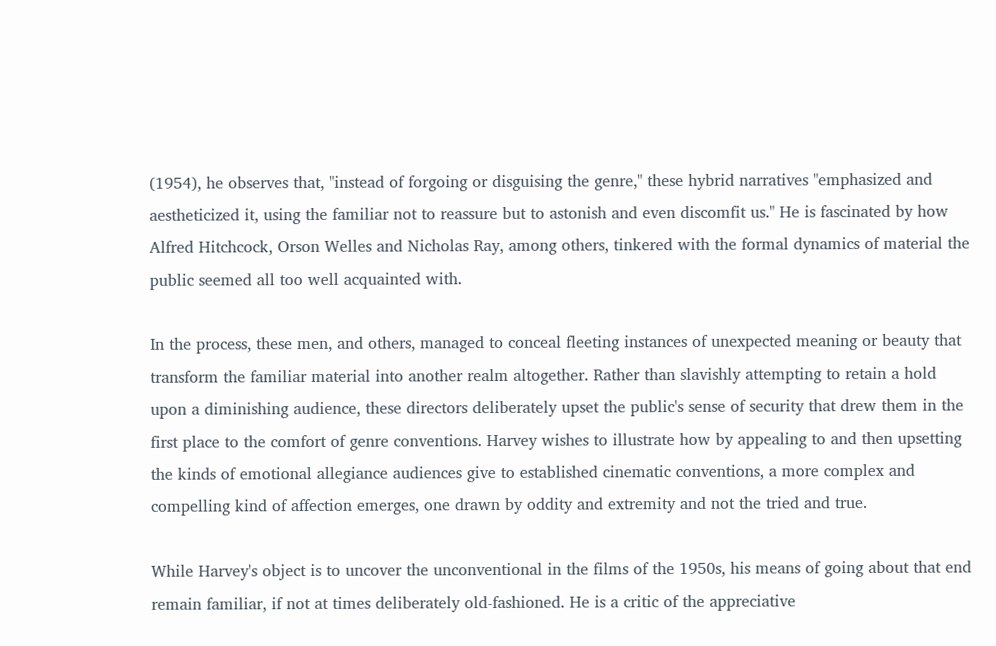(1954), he observes that, "instead of forgoing or disguising the genre," these hybrid narratives "emphasized and aestheticized it, using the familiar not to reassure but to astonish and even discomfit us." He is fascinated by how Alfred Hitchcock, Orson Welles and Nicholas Ray, among others, tinkered with the formal dynamics of material the public seemed all too well acquainted with.

In the process, these men, and others, managed to conceal fleeting instances of unexpected meaning or beauty that transform the familiar material into another realm altogether. Rather than slavishly attempting to retain a hold upon a diminishing audience, these directors deliberately upset the public's sense of security that drew them in the first place to the comfort of genre conventions. Harvey wishes to illustrate how by appealing to and then upsetting the kinds of emotional allegiance audiences give to established cinematic conventions, a more complex and compelling kind of affection emerges, one drawn by oddity and extremity and not the tried and true.

While Harvey's object is to uncover the unconventional in the films of the 1950s, his means of going about that end remain familiar, if not at times deliberately old-fashioned. He is a critic of the appreciative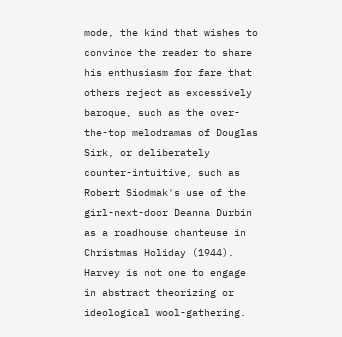mode, the kind that wishes to convince the reader to share his enthusiasm for fare that others reject as excessively baroque, such as the over-the-top melodramas of Douglas Sirk, or deliberately counter-intuitive, such as Robert Siodmak's use of the girl-next-door Deanna Durbin as a roadhouse chanteuse in Christmas Holiday (1944). Harvey is not one to engage in abstract theorizing or ideological wool-gathering.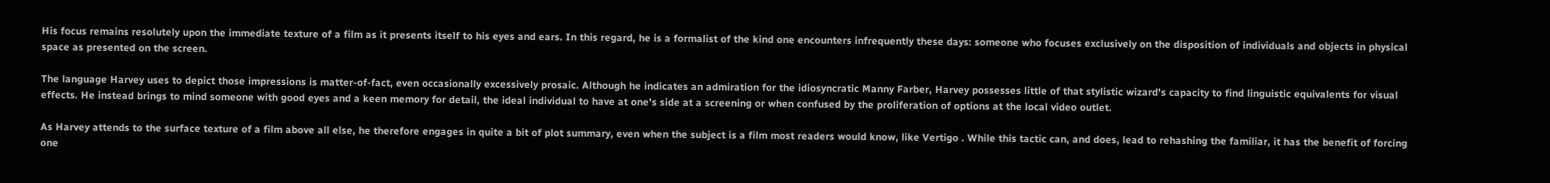His focus remains resolutely upon the immediate texture of a film as it presents itself to his eyes and ears. In this regard, he is a formalist of the kind one encounters infrequently these days: someone who focuses exclusively on the disposition of individuals and objects in physical space as presented on the screen.

The language Harvey uses to depict those impressions is matter-of-fact, even occasionally excessively prosaic. Although he indicates an admiration for the idiosyncratic Manny Farber, Harvey possesses little of that stylistic wizard's capacity to find linguistic equivalents for visual effects. He instead brings to mind someone with good eyes and a keen memory for detail, the ideal individual to have at one's side at a screening or when confused by the proliferation of options at the local video outlet.

As Harvey attends to the surface texture of a film above all else, he therefore engages in quite a bit of plot summary, even when the subject is a film most readers would know, like Vertigo . While this tactic can, and does, lead to rehashing the familiar, it has the benefit of forcing one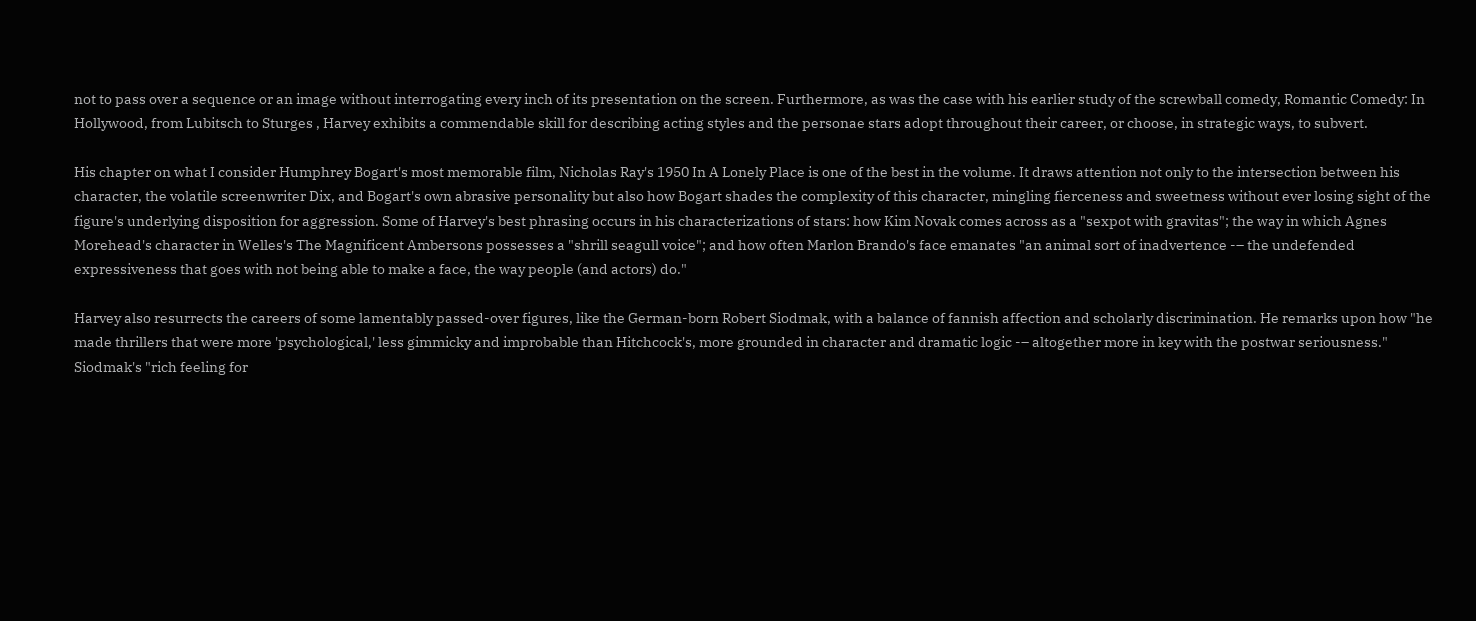not to pass over a sequence or an image without interrogating every inch of its presentation on the screen. Furthermore, as was the case with his earlier study of the screwball comedy, Romantic Comedy: In Hollywood, from Lubitsch to Sturges , Harvey exhibits a commendable skill for describing acting styles and the personae stars adopt throughout their career, or choose, in strategic ways, to subvert.

His chapter on what I consider Humphrey Bogart's most memorable film, Nicholas Ray's 1950 In A Lonely Place is one of the best in the volume. It draws attention not only to the intersection between his character, the volatile screenwriter Dix, and Bogart's own abrasive personality but also how Bogart shades the complexity of this character, mingling fierceness and sweetness without ever losing sight of the figure's underlying disposition for aggression. Some of Harvey's best phrasing occurs in his characterizations of stars: how Kim Novak comes across as a "sexpot with gravitas"; the way in which Agnes Morehead's character in Welles's The Magnificent Ambersons possesses a "shrill seagull voice"; and how often Marlon Brando's face emanates "an animal sort of inadvertence -– the undefended expressiveness that goes with not being able to make a face, the way people (and actors) do."

Harvey also resurrects the careers of some lamentably passed-over figures, like the German-born Robert Siodmak, with a balance of fannish affection and scholarly discrimination. He remarks upon how "he made thrillers that were more 'psychological,' less gimmicky and improbable than Hitchcock's, more grounded in character and dramatic logic -– altogether more in key with the postwar seriousness." Siodmak's "rich feeling for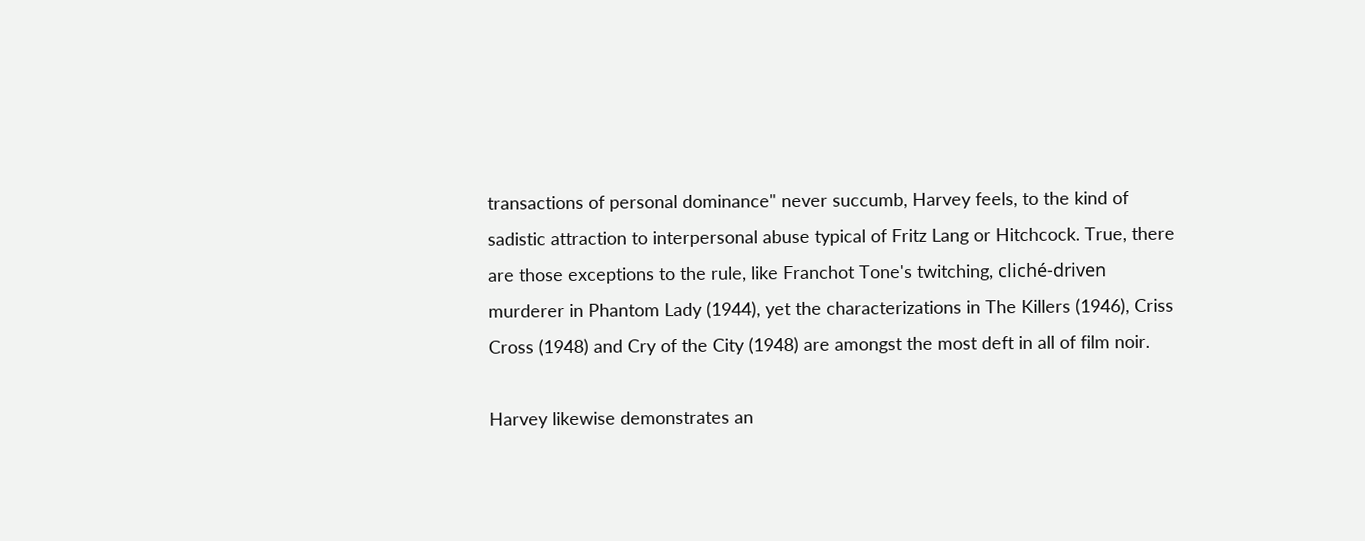transactions of personal dominance" never succumb, Harvey feels, to the kind of sadistic attraction to interpersonal abuse typical of Fritz Lang or Hitchcock. True, there are those exceptions to the rule, like Franchot Tone's twitching, cliché-driven murderer in Phantom Lady (1944), yet the characterizations in The Killers (1946), Criss Cross (1948) and Cry of the City (1948) are amongst the most deft in all of film noir.

Harvey likewise demonstrates an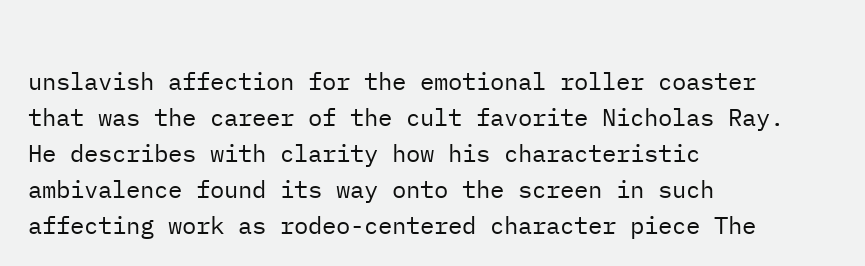unslavish affection for the emotional roller coaster that was the career of the cult favorite Nicholas Ray. He describes with clarity how his characteristic ambivalence found its way onto the screen in such affecting work as rodeo-centered character piece The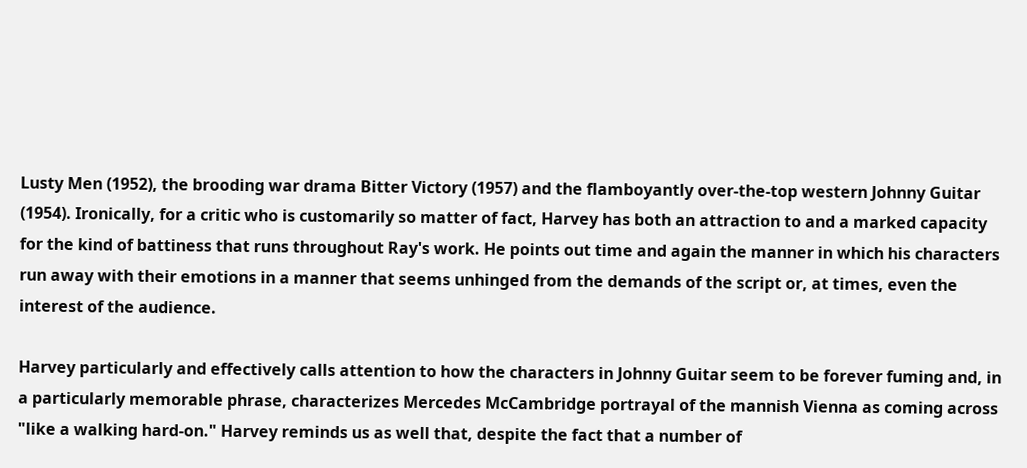Lusty Men (1952), the brooding war drama Bitter Victory (1957) and the flamboyantly over-the-top western Johnny Guitar (1954). Ironically, for a critic who is customarily so matter of fact, Harvey has both an attraction to and a marked capacity for the kind of battiness that runs throughout Ray's work. He points out time and again the manner in which his characters run away with their emotions in a manner that seems unhinged from the demands of the script or, at times, even the interest of the audience.

Harvey particularly and effectively calls attention to how the characters in Johnny Guitar seem to be forever fuming and, in a particularly memorable phrase, characterizes Mercedes McCambridge portrayal of the mannish Vienna as coming across "like a walking hard-on." Harvey reminds us as well that, despite the fact that a number of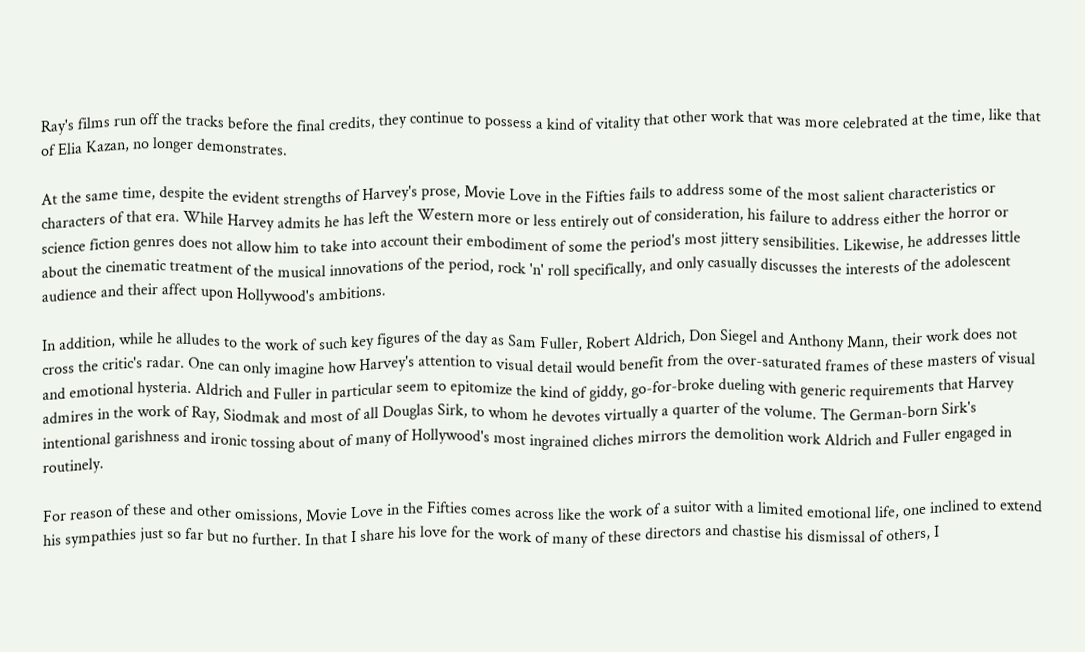Ray's films run off the tracks before the final credits, they continue to possess a kind of vitality that other work that was more celebrated at the time, like that of Elia Kazan, no longer demonstrates.

At the same time, despite the evident strengths of Harvey's prose, Movie Love in the Fifties fails to address some of the most salient characteristics or characters of that era. While Harvey admits he has left the Western more or less entirely out of consideration, his failure to address either the horror or science fiction genres does not allow him to take into account their embodiment of some the period's most jittery sensibilities. Likewise, he addresses little about the cinematic treatment of the musical innovations of the period, rock 'n' roll specifically, and only casually discusses the interests of the adolescent audience and their affect upon Hollywood's ambitions.

In addition, while he alludes to the work of such key figures of the day as Sam Fuller, Robert Aldrich, Don Siegel and Anthony Mann, their work does not cross the critic's radar. One can only imagine how Harvey's attention to visual detail would benefit from the over-saturated frames of these masters of visual and emotional hysteria. Aldrich and Fuller in particular seem to epitomize the kind of giddy, go-for-broke dueling with generic requirements that Harvey admires in the work of Ray, Siodmak and most of all Douglas Sirk, to whom he devotes virtually a quarter of the volume. The German-born Sirk's intentional garishness and ironic tossing about of many of Hollywood's most ingrained cliches mirrors the demolition work Aldrich and Fuller engaged in routinely.

For reason of these and other omissions, Movie Love in the Fifties comes across like the work of a suitor with a limited emotional life, one inclined to extend his sympathies just so far but no further. In that I share his love for the work of many of these directors and chastise his dismissal of others, I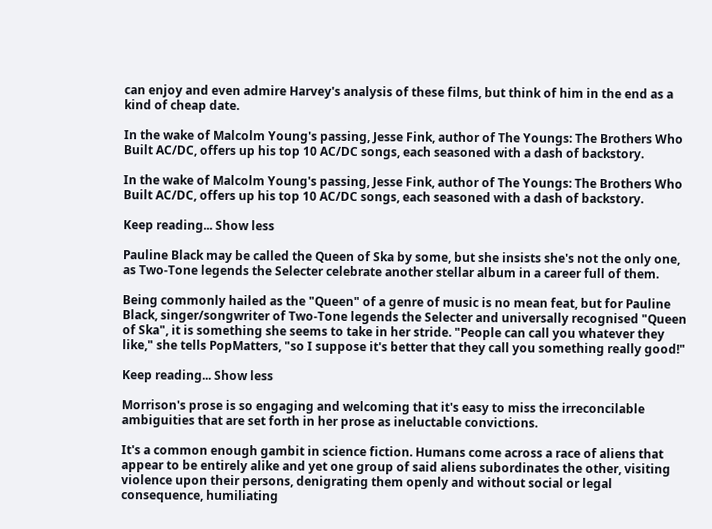can enjoy and even admire Harvey's analysis of these films, but think of him in the end as a kind of cheap date.

In the wake of Malcolm Young's passing, Jesse Fink, author of The Youngs: The Brothers Who Built AC/DC, offers up his top 10 AC/DC songs, each seasoned with a dash of backstory.

In the wake of Malcolm Young's passing, Jesse Fink, author of The Youngs: The Brothers Who Built AC/DC, offers up his top 10 AC/DC songs, each seasoned with a dash of backstory.

Keep reading... Show less

Pauline Black may be called the Queen of Ska by some, but she insists she's not the only one, as Two-Tone legends the Selecter celebrate another stellar album in a career full of them.

Being commonly hailed as the "Queen" of a genre of music is no mean feat, but for Pauline Black, singer/songwriter of Two-Tone legends the Selecter and universally recognised "Queen of Ska", it is something she seems to take in her stride. "People can call you whatever they like," she tells PopMatters, "so I suppose it's better that they call you something really good!"

Keep reading... Show less

Morrison's prose is so engaging and welcoming that it's easy to miss the irreconcilable ambiguities that are set forth in her prose as ineluctable convictions.

It's a common enough gambit in science fiction. Humans come across a race of aliens that appear to be entirely alike and yet one group of said aliens subordinates the other, visiting violence upon their persons, denigrating them openly and without social or legal consequence, humiliating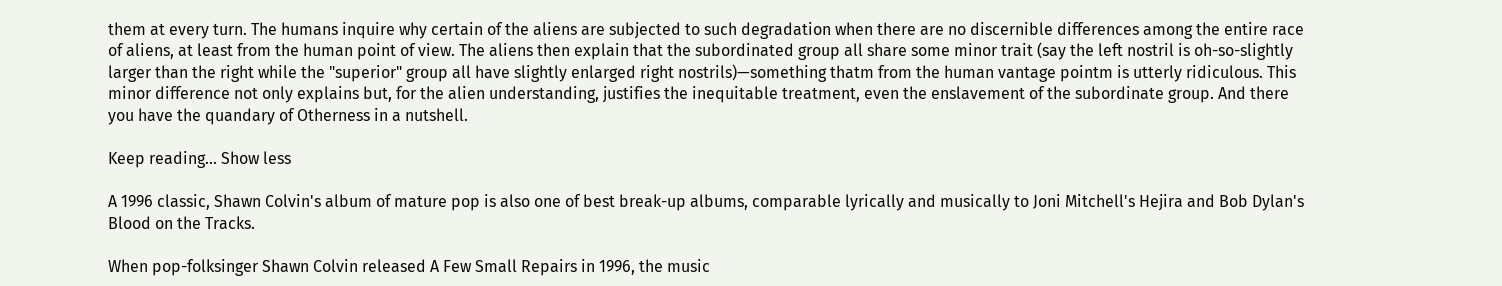them at every turn. The humans inquire why certain of the aliens are subjected to such degradation when there are no discernible differences among the entire race of aliens, at least from the human point of view. The aliens then explain that the subordinated group all share some minor trait (say the left nostril is oh-so-slightly larger than the right while the "superior" group all have slightly enlarged right nostrils)—something thatm from the human vantage pointm is utterly ridiculous. This minor difference not only explains but, for the alien understanding, justifies the inequitable treatment, even the enslavement of the subordinate group. And there you have the quandary of Otherness in a nutshell.

Keep reading... Show less

A 1996 classic, Shawn Colvin's album of mature pop is also one of best break-up albums, comparable lyrically and musically to Joni Mitchell's Hejira and Bob Dylan's Blood on the Tracks.

When pop-folksinger Shawn Colvin released A Few Small Repairs in 1996, the music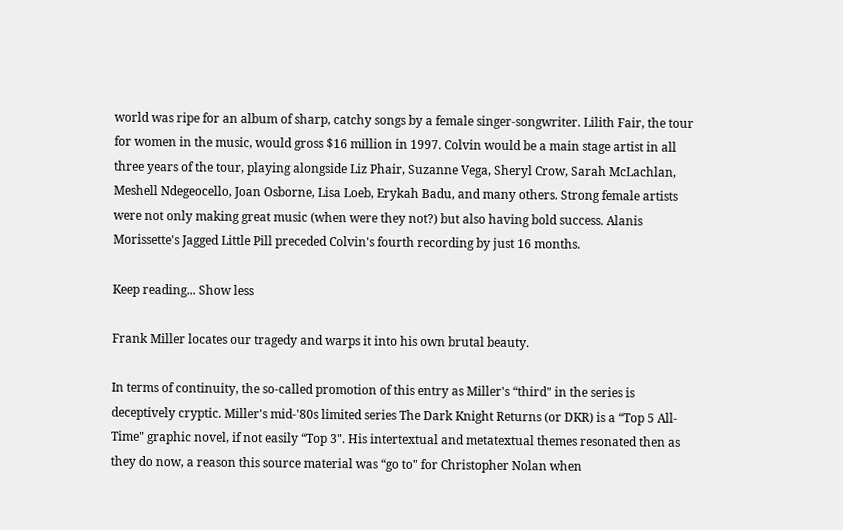world was ripe for an album of sharp, catchy songs by a female singer-songwriter. Lilith Fair, the tour for women in the music, would gross $16 million in 1997. Colvin would be a main stage artist in all three years of the tour, playing alongside Liz Phair, Suzanne Vega, Sheryl Crow, Sarah McLachlan, Meshell Ndegeocello, Joan Osborne, Lisa Loeb, Erykah Badu, and many others. Strong female artists were not only making great music (when were they not?) but also having bold success. Alanis Morissette's Jagged Little Pill preceded Colvin's fourth recording by just 16 months.

Keep reading... Show less

Frank Miller locates our tragedy and warps it into his own brutal beauty.

In terms of continuity, the so-called promotion of this entry as Miller's “third" in the series is deceptively cryptic. Miller's mid-'80s limited series The Dark Knight Returns (or DKR) is a “Top 5 All-Time" graphic novel, if not easily “Top 3". His intertextual and metatextual themes resonated then as they do now, a reason this source material was “go to" for Christopher Nolan when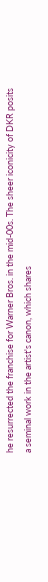he resurrected the franchise for Warner Bros. in the mid-00s. The sheer iconicity of DKR posits a seminal work in the artist's canon, which shares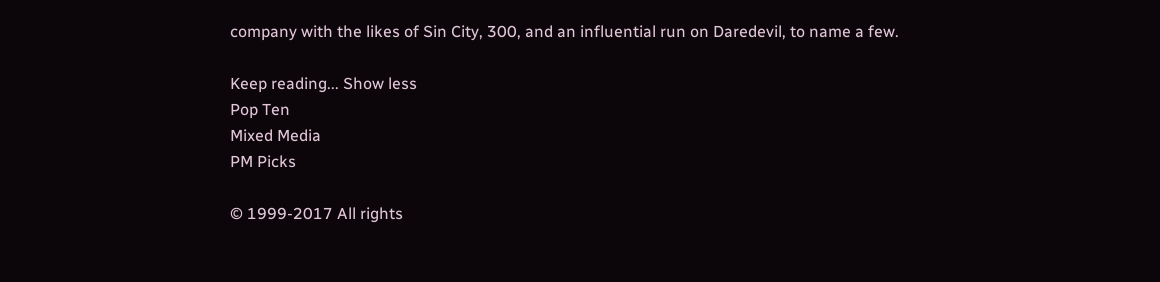company with the likes of Sin City, 300, and an influential run on Daredevil, to name a few.

Keep reading... Show less
Pop Ten
Mixed Media
PM Picks

© 1999-2017 All rights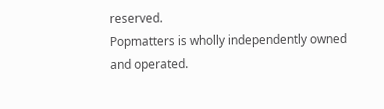reserved.
Popmatters is wholly independently owned and operated.